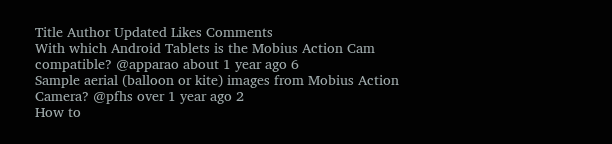Title Author Updated Likes Comments
With which Android Tablets is the Mobius Action Cam compatible? @apparao about 1 year ago 6
Sample aerial (balloon or kite) images from Mobius Action Camera? @pfhs over 1 year ago 2
How to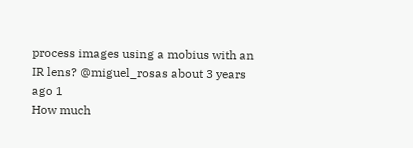process images using a mobius with an IR lens? @miguel_rosas about 3 years ago 1
How much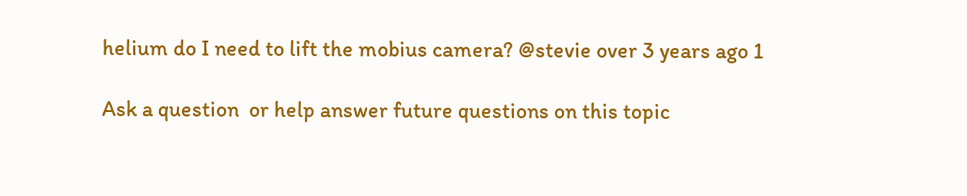helium do I need to lift the mobius camera? @stevie over 3 years ago 1

Ask a question  or help answer future questions on this topic